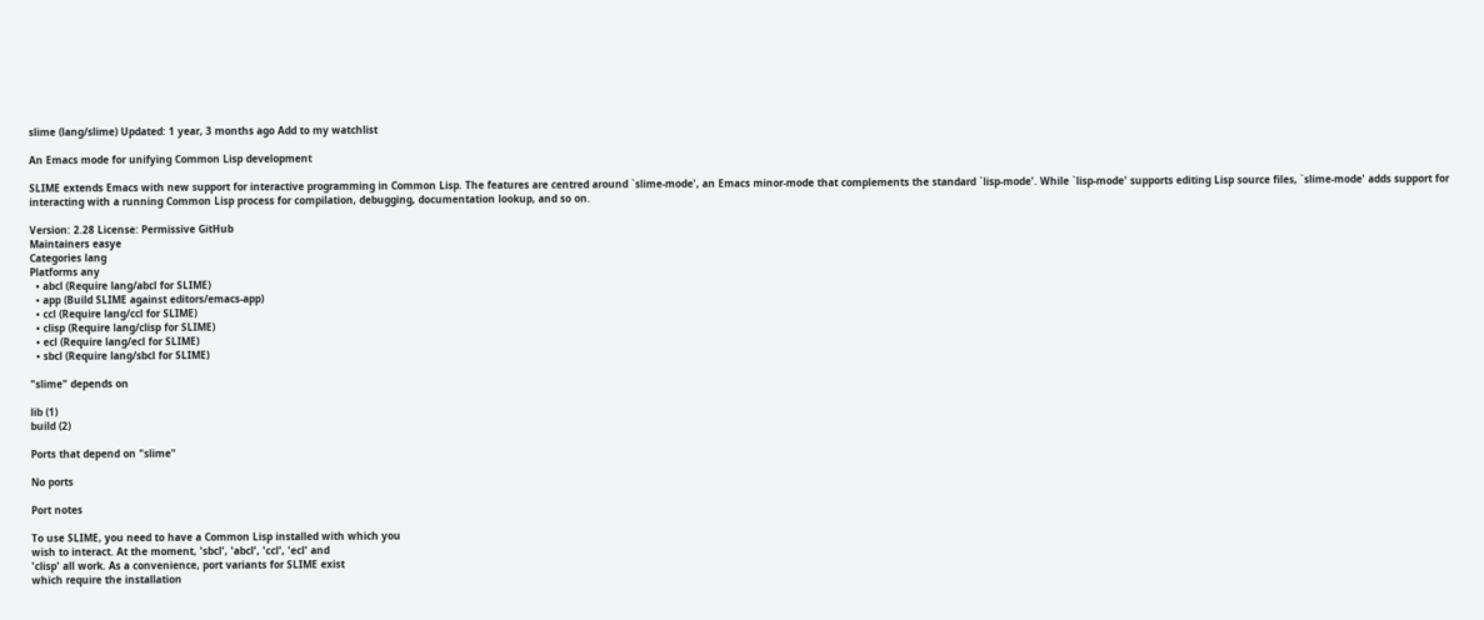slime (lang/slime) Updated: 1 year, 3 months ago Add to my watchlist

An Emacs mode for unifying Common Lisp development

SLIME extends Emacs with new support for interactive programming in Common Lisp. The features are centred around `slime-mode', an Emacs minor-mode that complements the standard `lisp-mode'. While `lisp-mode' supports editing Lisp source files, `slime-mode' adds support for interacting with a running Common Lisp process for compilation, debugging, documentation lookup, and so on.

Version: 2.28 License: Permissive GitHub
Maintainers easye
Categories lang
Platforms any
  • abcl (Require lang/abcl for SLIME)
  • app (Build SLIME against editors/emacs-app)
  • ccl (Require lang/ccl for SLIME)
  • clisp (Require lang/clisp for SLIME)
  • ecl (Require lang/ecl for SLIME)
  • sbcl (Require lang/sbcl for SLIME)

"slime" depends on

lib (1)
build (2)

Ports that depend on "slime"

No ports

Port notes

To use SLIME, you need to have a Common Lisp installed with which you
wish to interact. At the moment, 'sbcl', 'abcl', 'ccl', 'ecl' and
'clisp' all work. As a convenience, port variants for SLIME exist
which require the installation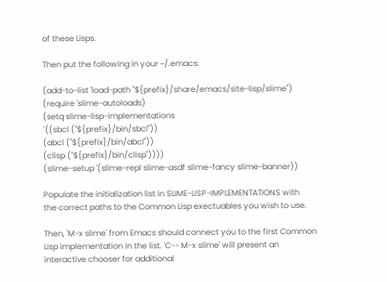of these Lisps.

Then put the following in your ~/.emacs:

(add-to-list 'load-path "${prefix}/share/emacs/site-lisp/slime")
(require 'slime-autoloads)
(setq slime-lisp-implementations
`((sbcl ("${prefix}/bin/sbcl"))
(abcl ("${prefix}/bin/abcl"))
(clisp ("${prefix}/bin/clisp"))))
(slime-setup '(slime-repl slime-asdf slime-fancy slime-banner))

Populate the initialization list in SLIME-LISP-IMPLEMENTATIONS with
the correct paths to the Common Lisp exectuables you wish to use.

Then, 'M-x slime' from Emacs should connect you to the first Common
Lisp implementation in the list. 'C-- M-x slime' will present an
interactive chooser for additional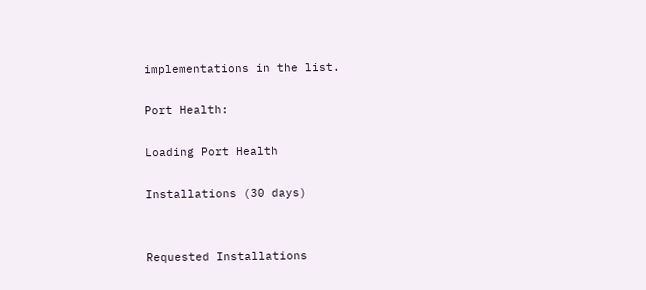implementations in the list.

Port Health:

Loading Port Health

Installations (30 days)


Requested Installations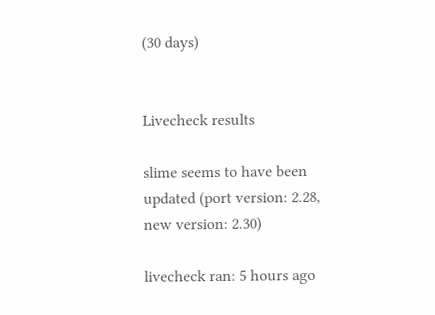(30 days)


Livecheck results

slime seems to have been updated (port version: 2.28, new version: 2.30)

livecheck ran: 5 hours ago